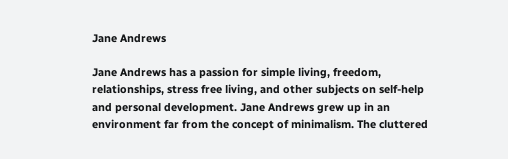Jane Andrews

Jane Andrews has a passion for simple living, freedom, relationships, stress free living, and other subjects on self-help and personal development. Jane Andrews grew up in an environment far from the concept of minimalism. The cluttered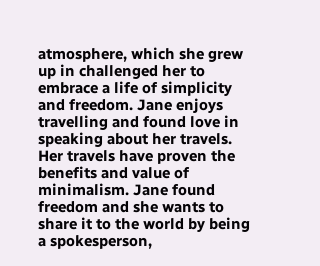atmosphere, which she grew up in challenged her to embrace a life of simplicity and freedom. Jane enjoys travelling and found love in speaking about her travels. Her travels have proven the benefits and value of minimalism. Jane found freedom and she wants to share it to the world by being a spokesperson,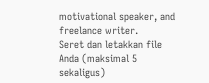motivational speaker, and freelance writer.
Seret dan letakkan file Anda (maksimal 5 sekaligus)